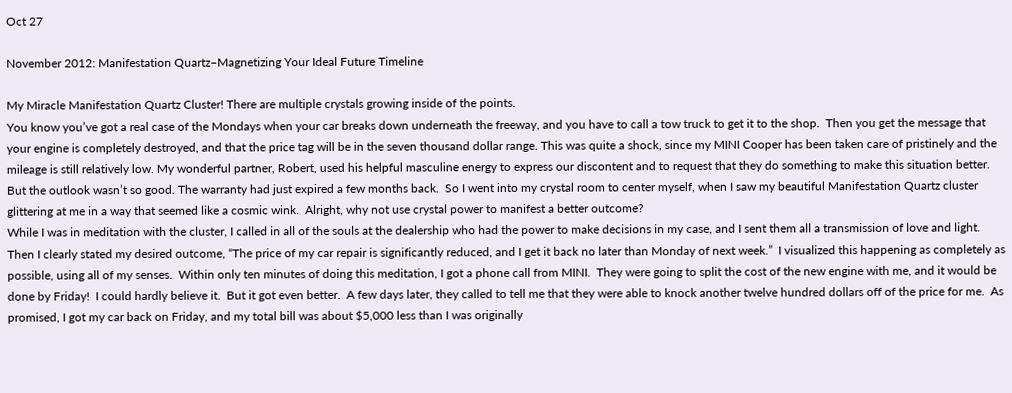Oct 27

November 2012: Manifestation Quartz–Magnetizing Your Ideal Future Timeline

My Miracle Manifestation Quartz Cluster! There are multiple crystals growing inside of the points.
You know you’ve got a real case of the Mondays when your car breaks down underneath the freeway, and you have to call a tow truck to get it to the shop.  Then you get the message that your engine is completely destroyed, and that the price tag will be in the seven thousand dollar range. This was quite a shock, since my MINI Cooper has been taken care of pristinely and the mileage is still relatively low. My wonderful partner, Robert, used his helpful masculine energy to express our discontent and to request that they do something to make this situation better.  But the outlook wasn’t so good. The warranty had just expired a few months back.  So I went into my crystal room to center myself, when I saw my beautiful Manifestation Quartz cluster glittering at me in a way that seemed like a cosmic wink.  Alright, why not use crystal power to manifest a better outcome?
While I was in meditation with the cluster, I called in all of the souls at the dealership who had the power to make decisions in my case, and I sent them all a transmission of love and light.  Then I clearly stated my desired outcome, “The price of my car repair is significantly reduced, and I get it back no later than Monday of next week.”  I visualized this happening as completely as possible, using all of my senses.  Within only ten minutes of doing this meditation, I got a phone call from MINI.  They were going to split the cost of the new engine with me, and it would be done by Friday!  I could hardly believe it.  But it got even better.  A few days later, they called to tell me that they were able to knock another twelve hundred dollars off of the price for me.  As promised, I got my car back on Friday, and my total bill was about $5,000 less than I was originally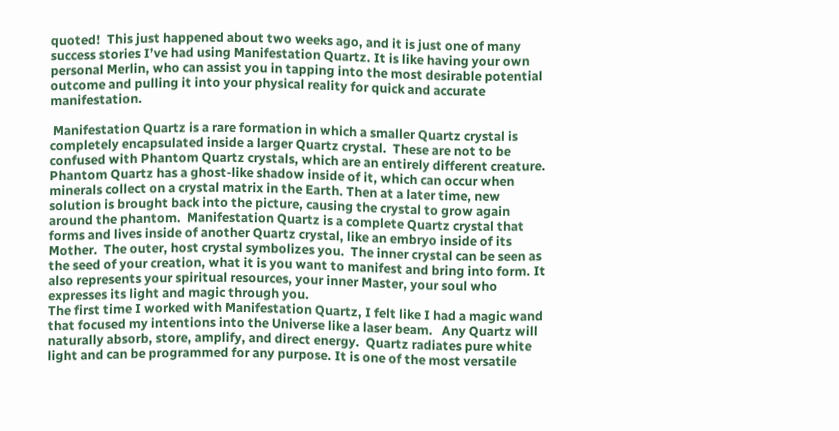quoted!  This just happened about two weeks ago, and it is just one of many success stories I’ve had using Manifestation Quartz. It is like having your own personal Merlin, who can assist you in tapping into the most desirable potential outcome and pulling it into your physical reality for quick and accurate manifestation.

 Manifestation Quartz is a rare formation in which a smaller Quartz crystal is completely encapsulated inside a larger Quartz crystal.  These are not to be confused with Phantom Quartz crystals, which are an entirely different creature.  Phantom Quartz has a ghost-like shadow inside of it, which can occur when minerals collect on a crystal matrix in the Earth. Then at a later time, new solution is brought back into the picture, causing the crystal to grow again around the phantom.  Manifestation Quartz is a complete Quartz crystal that forms and lives inside of another Quartz crystal, like an embryo inside of its Mother.  The outer, host crystal symbolizes you.  The inner crystal can be seen as the seed of your creation, what it is you want to manifest and bring into form. It also represents your spiritual resources, your inner Master, your soul who expresses its light and magic through you.
The first time I worked with Manifestation Quartz, I felt like I had a magic wand that focused my intentions into the Universe like a laser beam.   Any Quartz will naturally absorb, store, amplify, and direct energy.  Quartz radiates pure white light and can be programmed for any purpose. It is one of the most versatile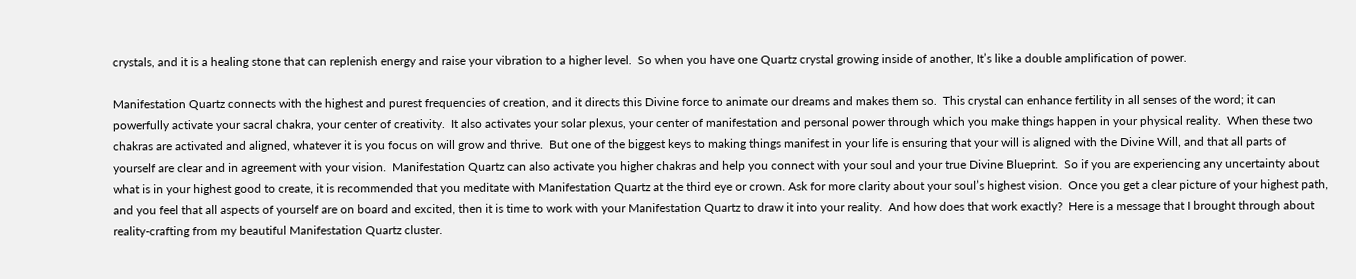crystals, and it is a healing stone that can replenish energy and raise your vibration to a higher level.  So when you have one Quartz crystal growing inside of another, It’s like a double amplification of power.

Manifestation Quartz connects with the highest and purest frequencies of creation, and it directs this Divine force to animate our dreams and makes them so.  This crystal can enhance fertility in all senses of the word; it can powerfully activate your sacral chakra, your center of creativity.  It also activates your solar plexus, your center of manifestation and personal power through which you make things happen in your physical reality.  When these two chakras are activated and aligned, whatever it is you focus on will grow and thrive.  But one of the biggest keys to making things manifest in your life is ensuring that your will is aligned with the Divine Will, and that all parts of yourself are clear and in agreement with your vision.  Manifestation Quartz can also activate you higher chakras and help you connect with your soul and your true Divine Blueprint.  So if you are experiencing any uncertainty about what is in your highest good to create, it is recommended that you meditate with Manifestation Quartz at the third eye or crown. Ask for more clarity about your soul’s highest vision.  Once you get a clear picture of your highest path, and you feel that all aspects of yourself are on board and excited, then it is time to work with your Manifestation Quartz to draw it into your reality.  And how does that work exactly?  Here is a message that I brought through about reality-crafting from my beautiful Manifestation Quartz cluster.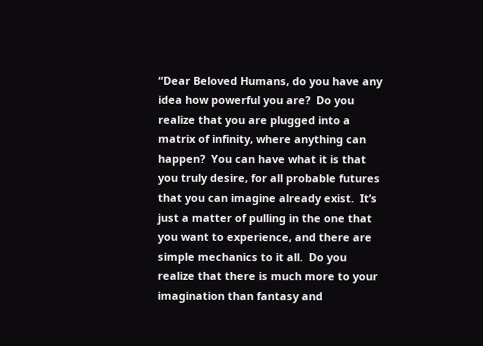“Dear Beloved Humans, do you have any idea how powerful you are?  Do you realize that you are plugged into a matrix of infinity, where anything can happen?  You can have what it is that you truly desire, for all probable futures that you can imagine already exist.  It’s just a matter of pulling in the one that you want to experience, and there are simple mechanics to it all.  Do you realize that there is much more to your imagination than fantasy and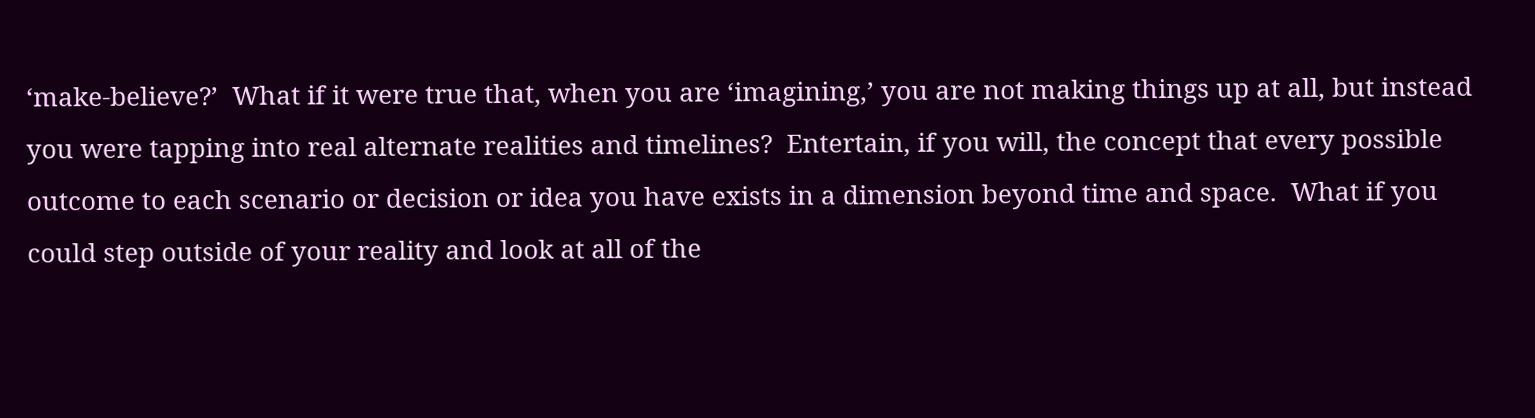‘make-believe?’  What if it were true that, when you are ‘imagining,’ you are not making things up at all, but instead you were tapping into real alternate realities and timelines?  Entertain, if you will, the concept that every possible outcome to each scenario or decision or idea you have exists in a dimension beyond time and space.  What if you could step outside of your reality and look at all of the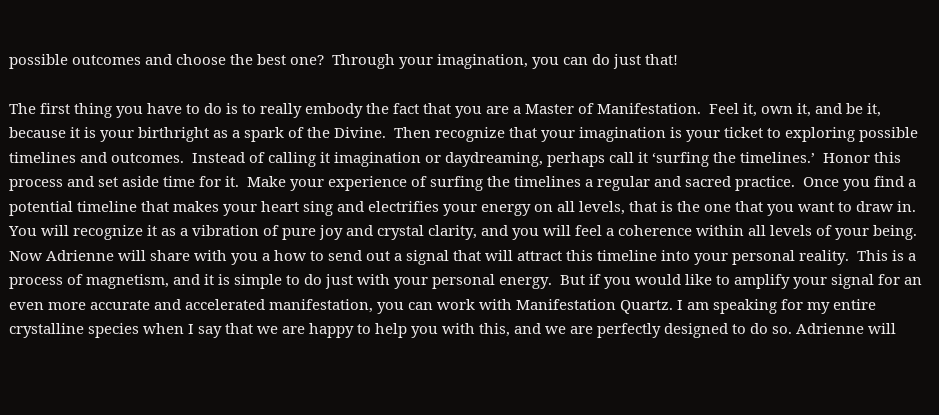possible outcomes and choose the best one?  Through your imagination, you can do just that!

The first thing you have to do is to really embody the fact that you are a Master of Manifestation.  Feel it, own it, and be it, because it is your birthright as a spark of the Divine.  Then recognize that your imagination is your ticket to exploring possible timelines and outcomes.  Instead of calling it imagination or daydreaming, perhaps call it ‘surfing the timelines.’  Honor this process and set aside time for it.  Make your experience of surfing the timelines a regular and sacred practice.  Once you find a potential timeline that makes your heart sing and electrifies your energy on all levels, that is the one that you want to draw in. You will recognize it as a vibration of pure joy and crystal clarity, and you will feel a coherence within all levels of your being. Now Adrienne will share with you a how to send out a signal that will attract this timeline into your personal reality.  This is a process of magnetism, and it is simple to do just with your personal energy.  But if you would like to amplify your signal for an even more accurate and accelerated manifestation, you can work with Manifestation Quartz. I am speaking for my entire crystalline species when I say that we are happy to help you with this, and we are perfectly designed to do so. Adrienne will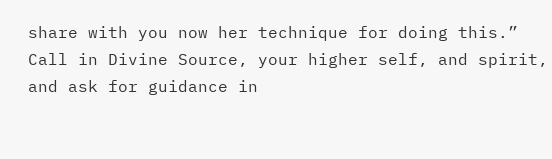share with you now her technique for doing this.”
Call in Divine Source, your higher self, and spirit, and ask for guidance in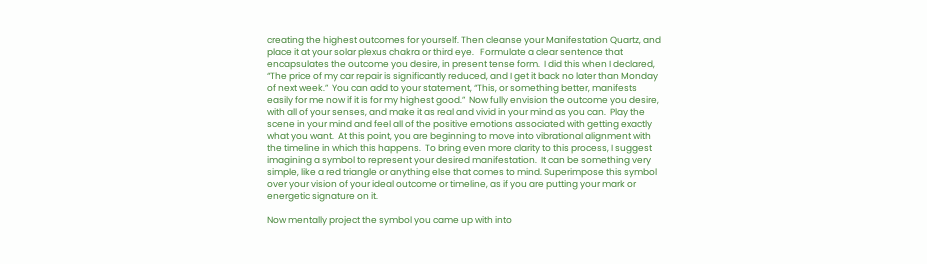creating the highest outcomes for yourself. Then cleanse your Manifestation Quartz, and place it at your solar plexus chakra or third eye.   Formulate a clear sentence that encapsulates the outcome you desire, in present tense form.  I did this when I declared, “The price of my car repair is significantly reduced, and I get it back no later than Monday of next week.”  You can add to your statement, “This, or something better, manifests easily for me now if it is for my highest good.”  Now fully envision the outcome you desire, with all of your senses, and make it as real and vivid in your mind as you can.  Play the scene in your mind and feel all of the positive emotions associated with getting exactly what you want.  At this point, you are beginning to move into vibrational alignment with the timeline in which this happens.  To bring even more clarity to this process, I suggest imagining a symbol to represent your desired manifestation.  It can be something very simple, like a red triangle or anything else that comes to mind. Superimpose this symbol over your vision of your ideal outcome or timeline, as if you are putting your mark or energetic signature on it.

Now mentally project the symbol you came up with into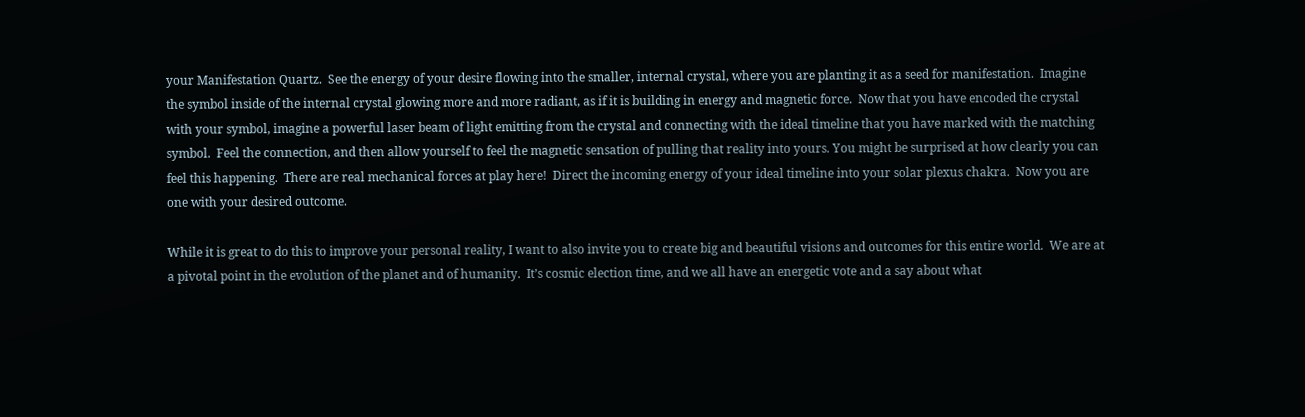your Manifestation Quartz.  See the energy of your desire flowing into the smaller, internal crystal, where you are planting it as a seed for manifestation.  Imagine the symbol inside of the internal crystal glowing more and more radiant, as if it is building in energy and magnetic force.  Now that you have encoded the crystal with your symbol, imagine a powerful laser beam of light emitting from the crystal and connecting with the ideal timeline that you have marked with the matching symbol.  Feel the connection, and then allow yourself to feel the magnetic sensation of pulling that reality into yours. You might be surprised at how clearly you can feel this happening.  There are real mechanical forces at play here!  Direct the incoming energy of your ideal timeline into your solar plexus chakra.  Now you are one with your desired outcome.

While it is great to do this to improve your personal reality, I want to also invite you to create big and beautiful visions and outcomes for this entire world.  We are at a pivotal point in the evolution of the planet and of humanity.  It’s cosmic election time, and we all have an energetic vote and a say about what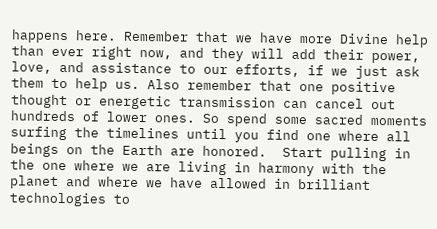happens here. Remember that we have more Divine help than ever right now, and they will add their power, love, and assistance to our efforts, if we just ask them to help us. Also remember that one positive thought or energetic transmission can cancel out hundreds of lower ones. So spend some sacred moments surfing the timelines until you find one where all beings on the Earth are honored.  Start pulling in the one where we are living in harmony with the planet and where we have allowed in brilliant technologies to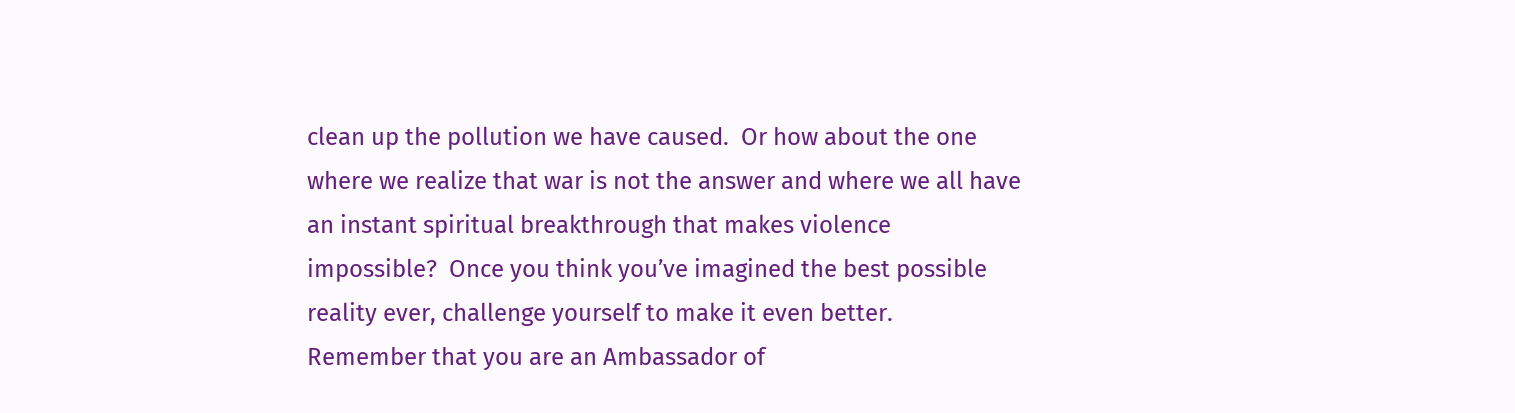clean up the pollution we have caused.  Or how about the one where we realize that war is not the answer and where we all have an instant spiritual breakthrough that makes violence impossible?  Once you think you’ve imagined the best possible reality ever, challenge yourself to make it even better.  Remember that you are an Ambassador of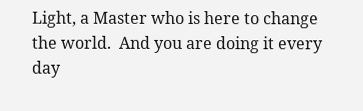Light, a Master who is here to change the world.  And you are doing it every day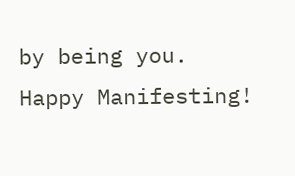by being you.  Happy Manifesting!